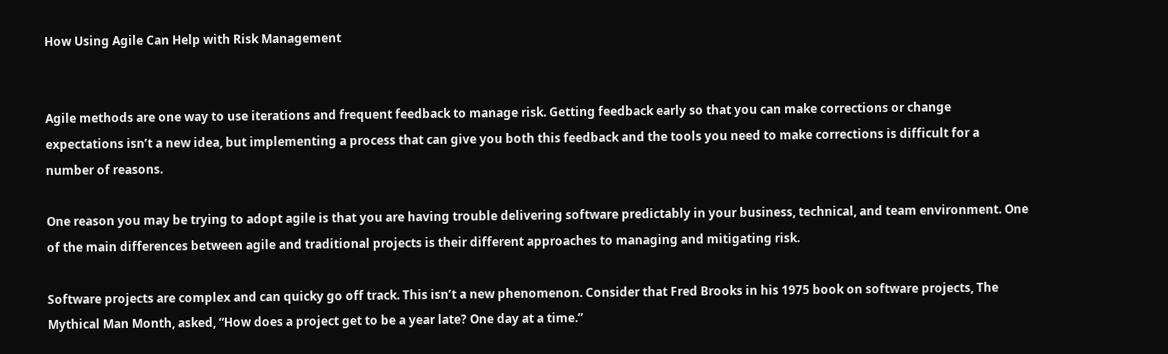How Using Agile Can Help with Risk Management


Agile methods are one way to use iterations and frequent feedback to manage risk. Getting feedback early so that you can make corrections or change expectations isn’t a new idea, but implementing a process that can give you both this feedback and the tools you need to make corrections is difficult for a number of reasons.

One reason you may be trying to adopt agile is that you are having trouble delivering software predictably in your business, technical, and team environment. One of the main differences between agile and traditional projects is their different approaches to managing and mitigating risk.

Software projects are complex and can quicky go off track. This isn’t a new phenomenon. Consider that Fred Brooks in his 1975 book on software projects, The Mythical Man Month, asked, “How does a project get to be a year late? One day at a time.”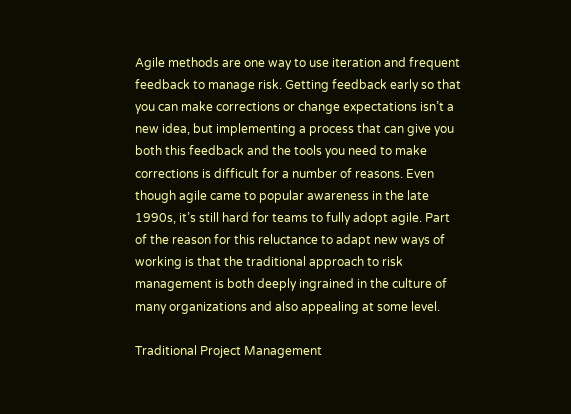Agile methods are one way to use iteration and frequent feedback to manage risk. Getting feedback early so that you can make corrections or change expectations isn’t a new idea, but implementing a process that can give you both this feedback and the tools you need to make corrections is difficult for a number of reasons. Even though agile came to popular awareness in the late 1990s, it’s still hard for teams to fully adopt agile. Part of the reason for this reluctance to adapt new ways of working is that the traditional approach to risk management is both deeply ingrained in the culture of many organizations and also appealing at some level.

Traditional Project Management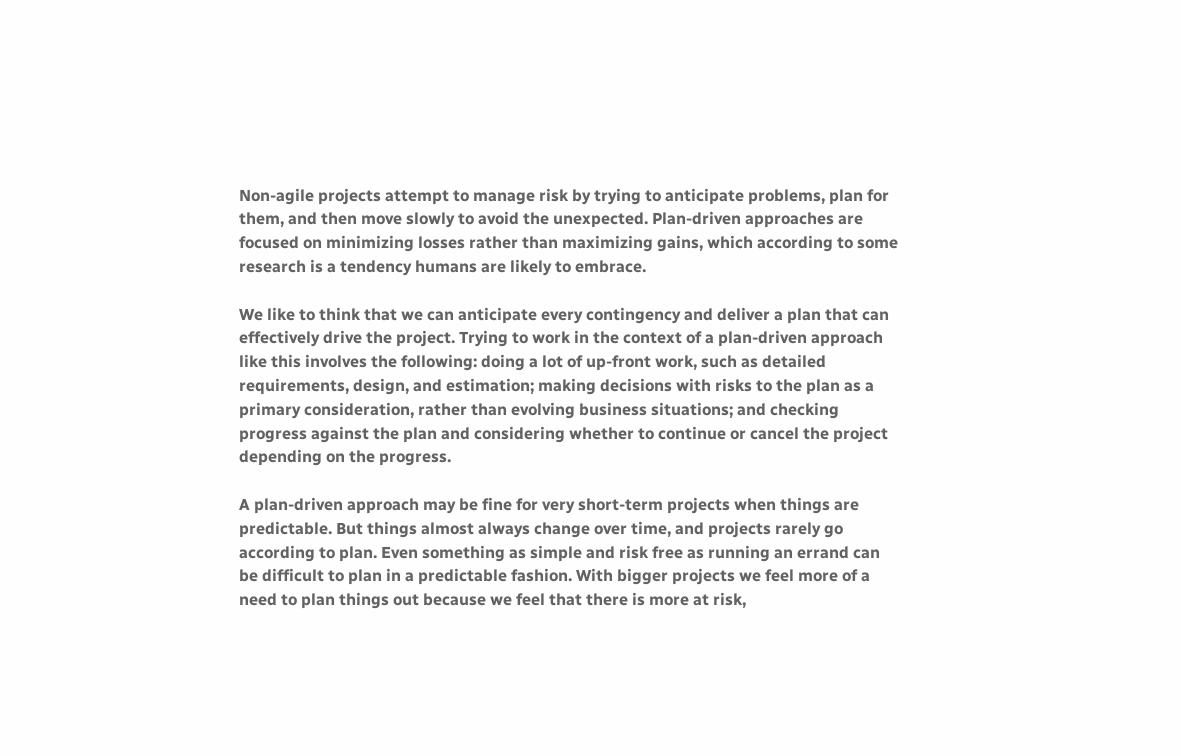Non-agile projects attempt to manage risk by trying to anticipate problems, plan for them, and then move slowly to avoid the unexpected. Plan-driven approaches are focused on minimizing losses rather than maximizing gains, which according to some research is a tendency humans are likely to embrace.

We like to think that we can anticipate every contingency and deliver a plan that can effectively drive the project. Trying to work in the context of a plan-driven approach like this involves the following: doing a lot of up-front work, such as detailed requirements, design, and estimation; making decisions with risks to the plan as a primary consideration, rather than evolving business situations; and checking progress against the plan and considering whether to continue or cancel the project depending on the progress.

A plan-driven approach may be fine for very short-term projects when things are predictable. But things almost always change over time, and projects rarely go according to plan. Even something as simple and risk free as running an errand can be difficult to plan in a predictable fashion. With bigger projects we feel more of a need to plan things out because we feel that there is more at risk,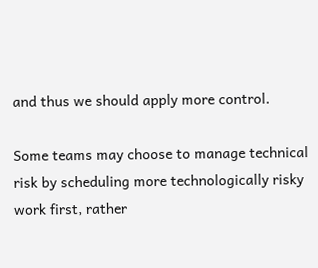and thus we should apply more control.

Some teams may choose to manage technical risk by scheduling more technologically risky work first, rather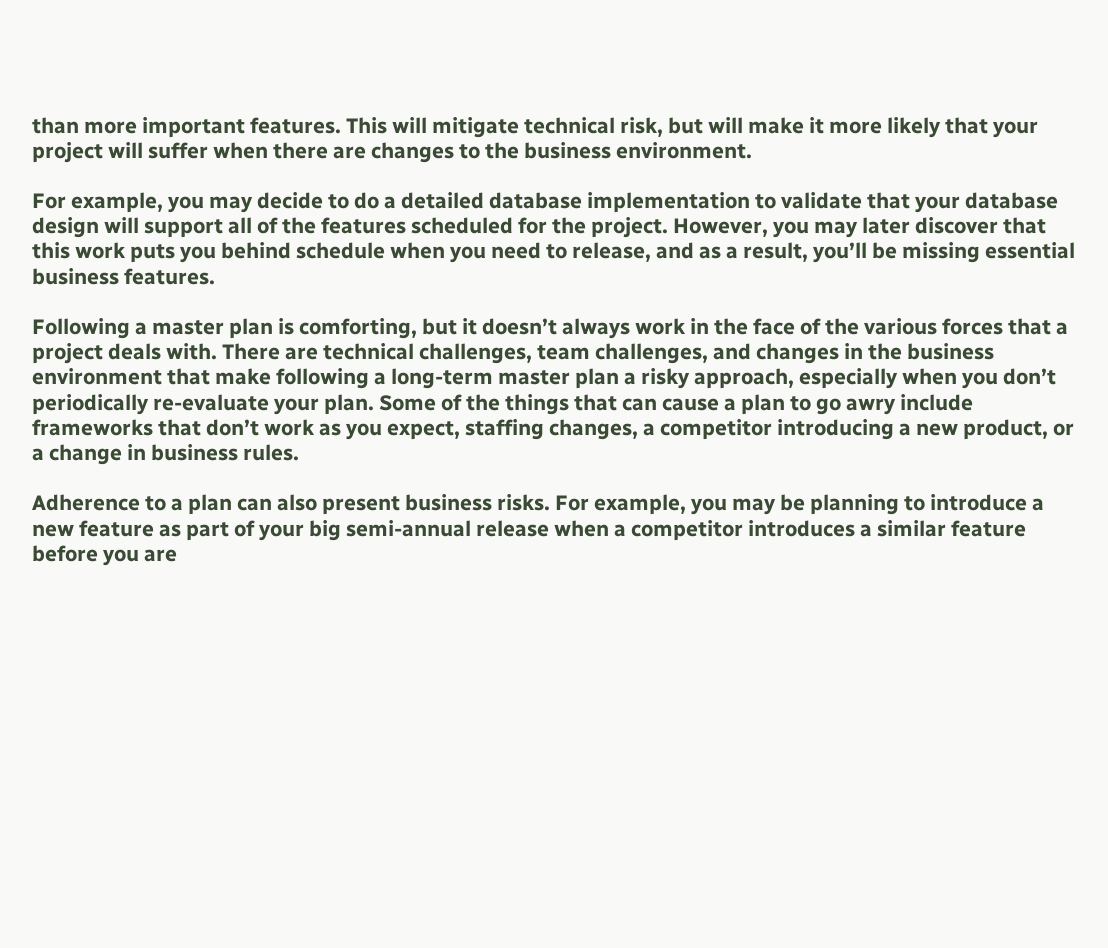than more important features. This will mitigate technical risk, but will make it more likely that your project will suffer when there are changes to the business environment.

For example, you may decide to do a detailed database implementation to validate that your database design will support all of the features scheduled for the project. However, you may later discover that this work puts you behind schedule when you need to release, and as a result, you’ll be missing essential business features.

Following a master plan is comforting, but it doesn’t always work in the face of the various forces that a project deals with. There are technical challenges, team challenges, and changes in the business environment that make following a long-term master plan a risky approach, especially when you don’t periodically re-evaluate your plan. Some of the things that can cause a plan to go awry include frameworks that don’t work as you expect, staffing changes, a competitor introducing a new product, or a change in business rules.

Adherence to a plan can also present business risks. For example, you may be planning to introduce a new feature as part of your big semi-annual release when a competitor introduces a similar feature before you are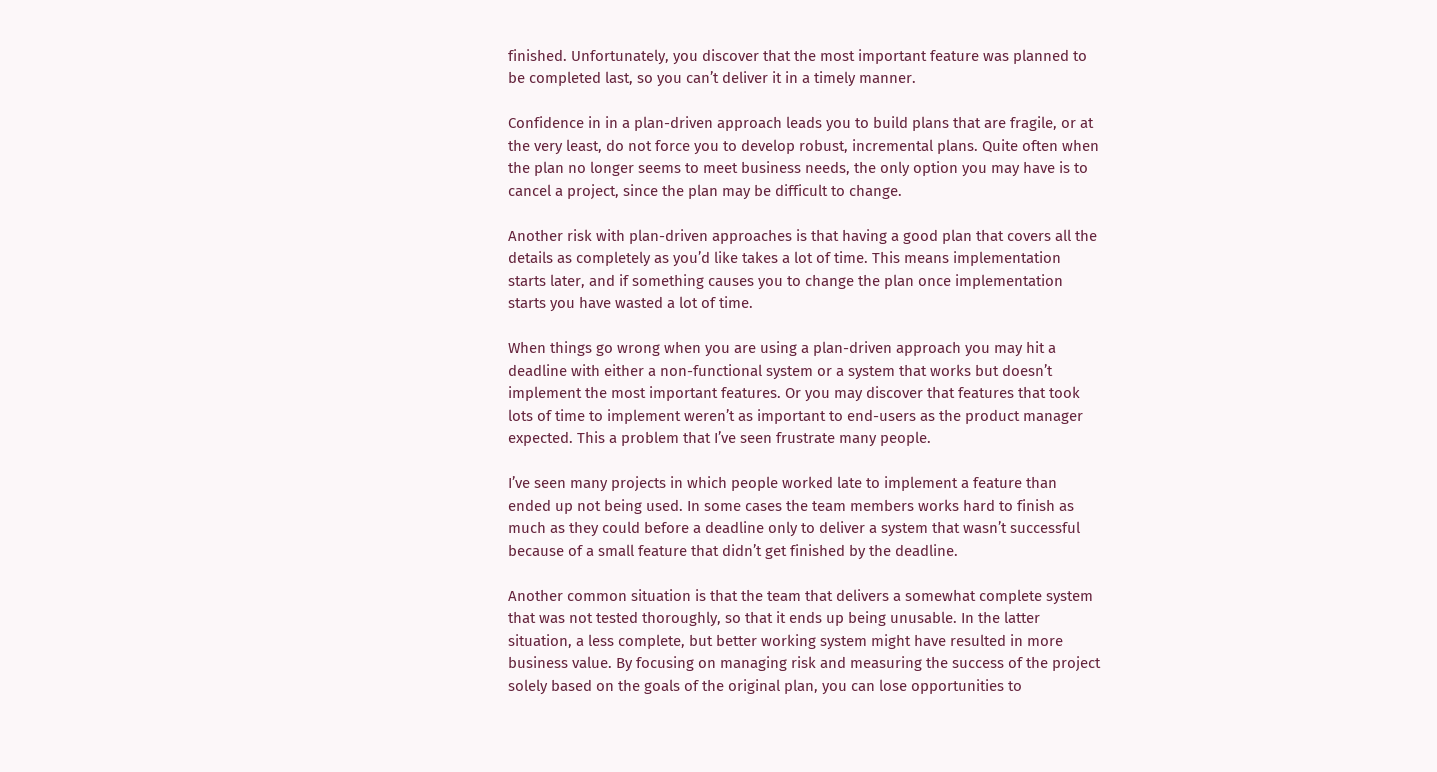finished. Unfortunately, you discover that the most important feature was planned to be completed last, so you can’t deliver it in a timely manner.

Confidence in in a plan-driven approach leads you to build plans that are fragile, or at the very least, do not force you to develop robust, incremental plans. Quite often when the plan no longer seems to meet business needs, the only option you may have is to cancel a project, since the plan may be difficult to change.

Another risk with plan-driven approaches is that having a good plan that covers all the details as completely as you’d like takes a lot of time. This means implementation starts later, and if something causes you to change the plan once implementation starts you have wasted a lot of time.

When things go wrong when you are using a plan-driven approach you may hit a deadline with either a non-functional system or a system that works but doesn’t implement the most important features. Or you may discover that features that took lots of time to implement weren’t as important to end-users as the product manager expected. This a problem that I’ve seen frustrate many people.

I’ve seen many projects in which people worked late to implement a feature than ended up not being used. In some cases the team members works hard to finish as much as they could before a deadline only to deliver a system that wasn’t successful because of a small feature that didn’t get finished by the deadline.

Another common situation is that the team that delivers a somewhat complete system that was not tested thoroughly, so that it ends up being unusable. In the latter situation, a less complete, but better working system might have resulted in more business value. By focusing on managing risk and measuring the success of the project solely based on the goals of the original plan, you can lose opportunities to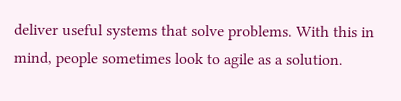deliver useful systems that solve problems. With this in mind, people sometimes look to agile as a solution.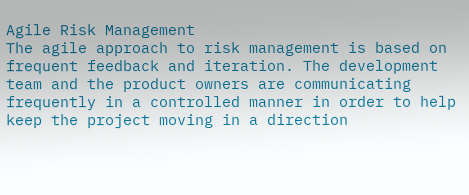Agile Risk Management
The agile approach to risk management is based on frequent feedback and iteration. The development team and the product owners are communicating frequently in a controlled manner in order to help keep the project moving in a direction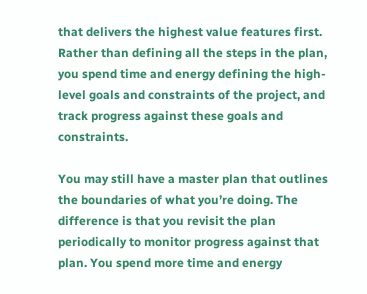that delivers the highest value features first. Rather than defining all the steps in the plan, you spend time and energy defining the high-level goals and constraints of the project, and track progress against these goals and constraints.

You may still have a master plan that outlines the boundaries of what you’re doing. The difference is that you revisit the plan periodically to monitor progress against that plan. You spend more time and energy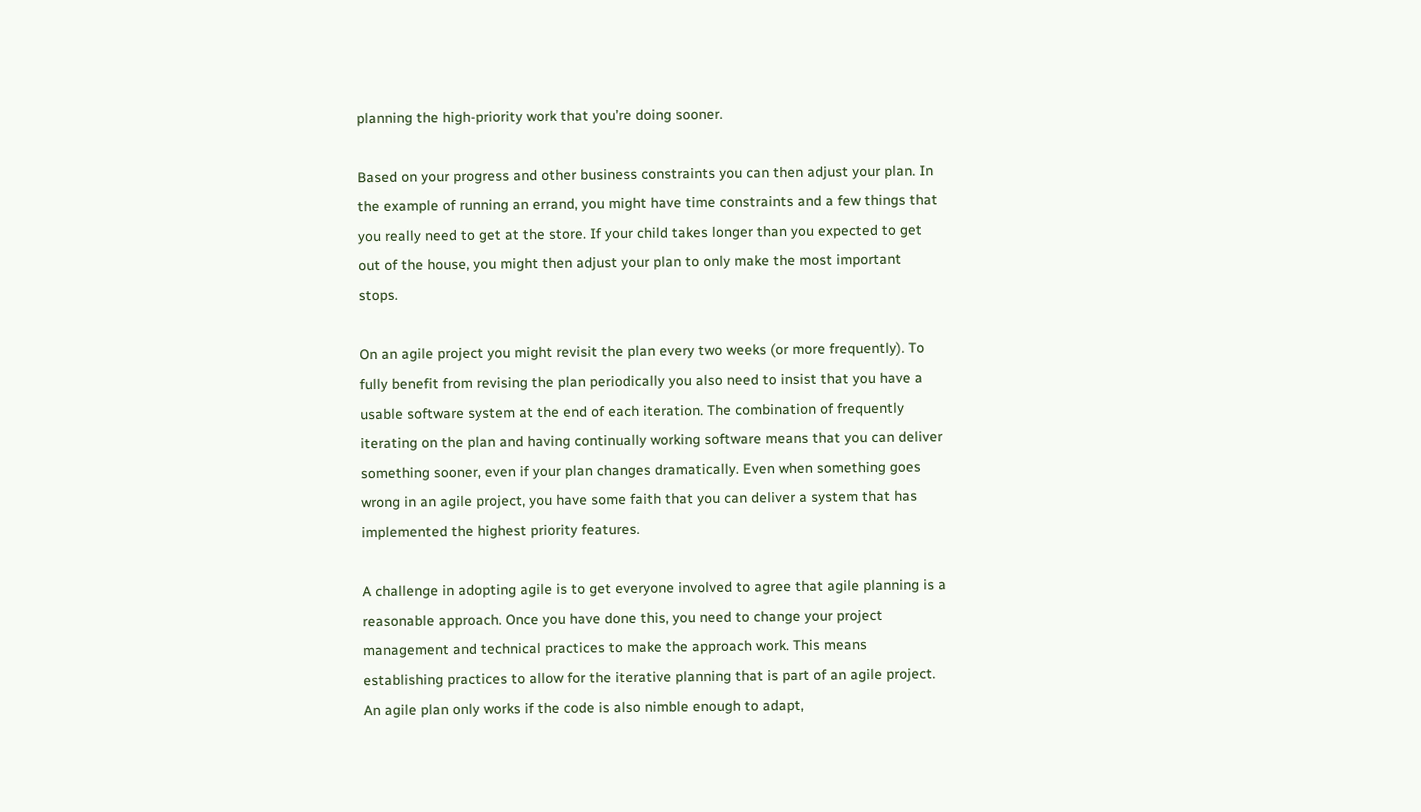planning the high-priority work that you’re doing sooner.

Based on your progress and other business constraints you can then adjust your plan. In the example of running an errand, you might have time constraints and a few things that you really need to get at the store. If your child takes longer than you expected to get out of the house, you might then adjust your plan to only make the most important stops.

On an agile project you might revisit the plan every two weeks (or more frequently). To fully benefit from revising the plan periodically you also need to insist that you have a usable software system at the end of each iteration. The combination of frequently iterating on the plan and having continually working software means that you can deliver something sooner, even if your plan changes dramatically. Even when something goes wrong in an agile project, you have some faith that you can deliver a system that has implemented the highest priority features.

A challenge in adopting agile is to get everyone involved to agree that agile planning is a reasonable approach. Once you have done this, you need to change your project management and technical practices to make the approach work. This means establishing practices to allow for the iterative planning that is part of an agile project. An agile plan only works if the code is also nimble enough to adapt,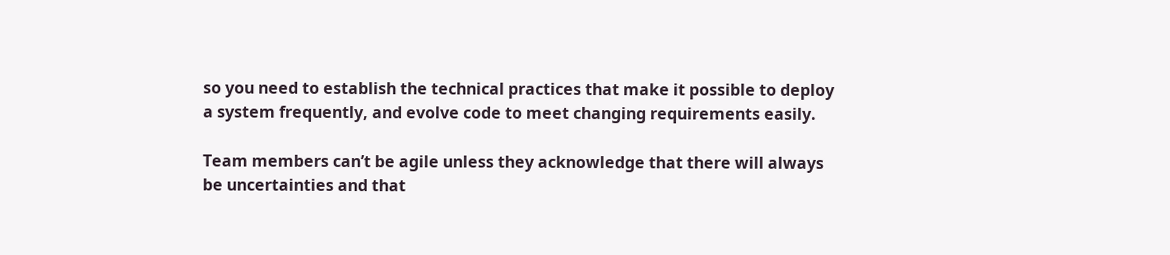so you need to establish the technical practices that make it possible to deploy a system frequently, and evolve code to meet changing requirements easily.

Team members can’t be agile unless they acknowledge that there will always be uncertainties and that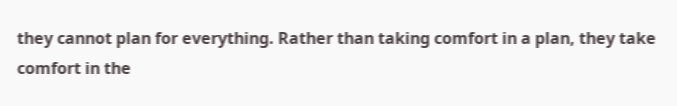they cannot plan for everything. Rather than taking comfort in a plan, they take comfort in the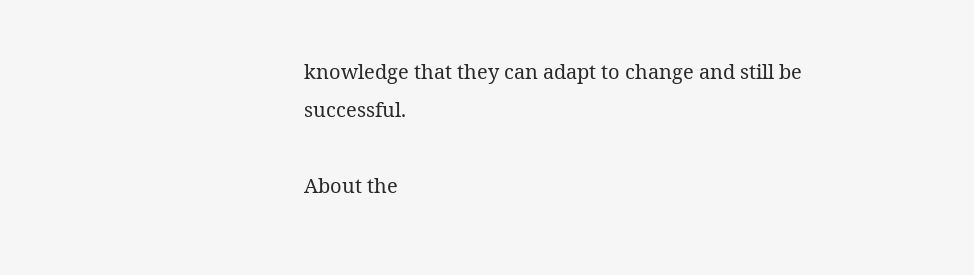knowledge that they can adapt to change and still be successful.

About the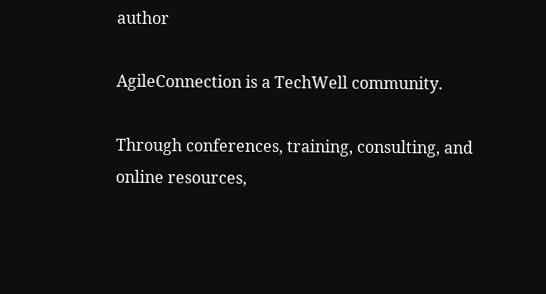author

AgileConnection is a TechWell community.

Through conferences, training, consulting, and online resources,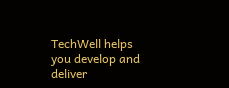TechWell helps you develop and deliver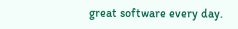great software every day.